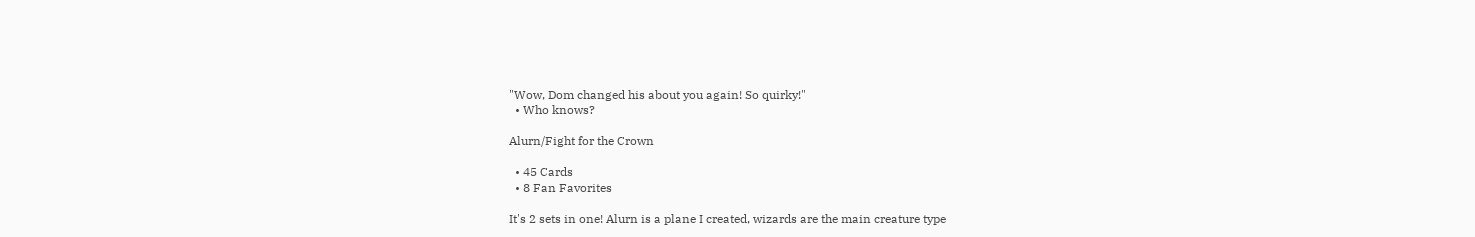"Wow, Dom changed his about you again! So quirky!"
  • Who knows?

Alurn/Fight for the Crown

  • 45 Cards
  • 8 Fan Favorites

It's 2 sets in one! Alurn is a plane I created, wizards are the main creature type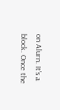on Alurn. It's a block. Once the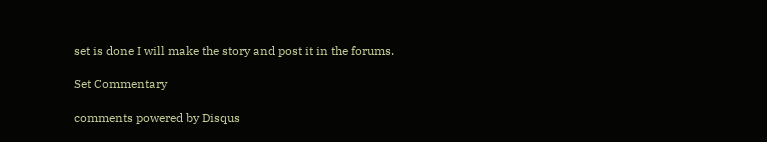set is done I will make the story and post it in the forums.

Set Commentary

comments powered by Disqus